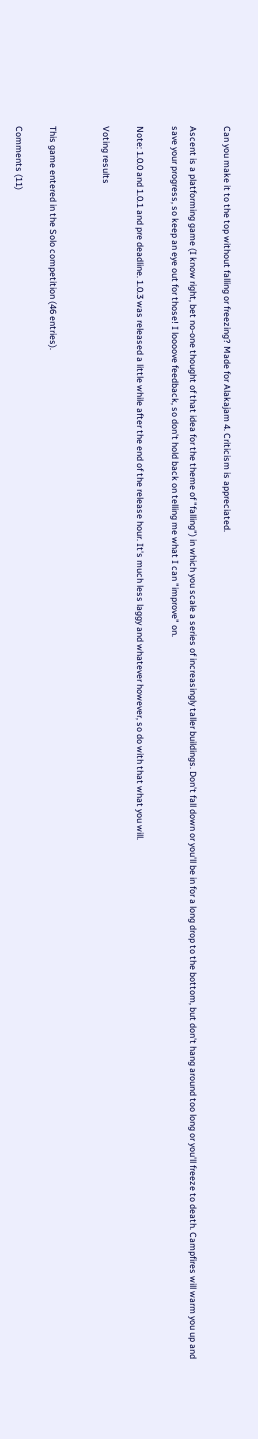Can you make it to the top without falling or freezing? Made for Alakajam 4. Criticism is appreciated.

Ascent is a platforming game (I know right, bet no-one thought of that idea for the theme of "falling") in which you scale a series of increasingly taller buildings. Don't fall down or you'll be in for a long drop to the bottom, but don't hang around too long or you'll freeze to death. Campfires will warm you up and save your progress, so keep an eye out for those! I loooove feedback, so don't hold back on telling me what I can "improve" on.

Note: 1.0.0 and 1.0.1 and pre deadline. 1.0.3 was released a little while after the end of the release hour. It's much less laggy and whatever however, so do with that what you will.

Voting results


This game entered in the Solo competition (46 entries).

Comments (11)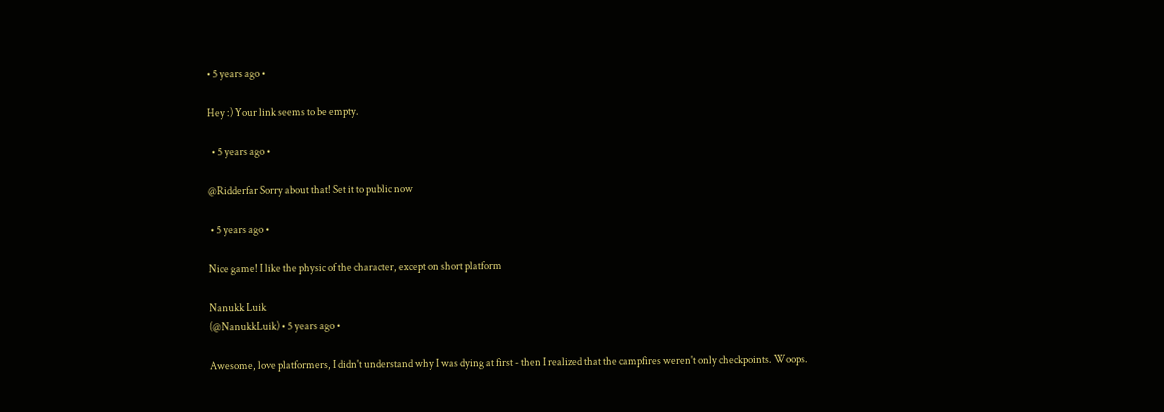• 5 years ago •

Hey :) Your link seems to be empty.

  • 5 years ago •

@Ridderfar Sorry about that! Set it to public now

 • 5 years ago •

Nice game! I like the physic of the character, except on short platform

Nanukk Luik
(@NanukkLuik) • 5 years ago •

Awesome, love platformers, I didn't understand why I was dying at first - then I realized that the campfires weren't only checkpoints. Woops.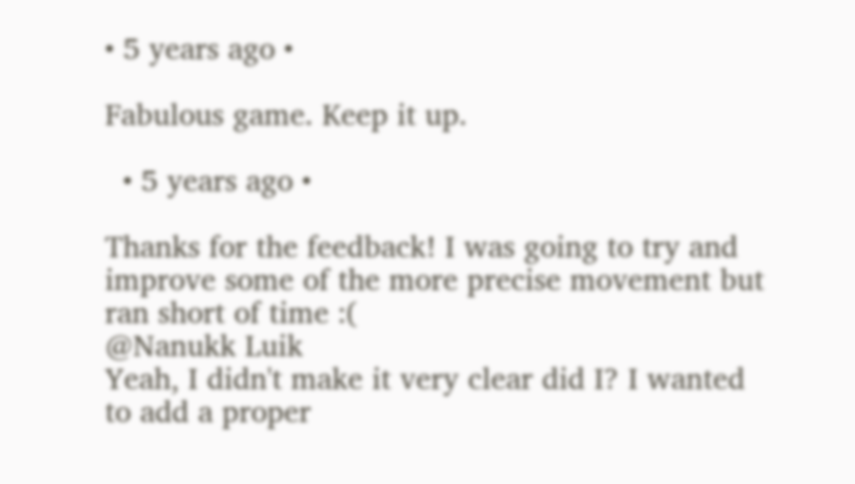• 5 years ago •

Fabulous game. Keep it up.

  • 5 years ago •

Thanks for the feedback! I was going to try and improve some of the more precise movement but ran short of time :(
@Nanukk Luik
Yeah, I didn't make it very clear did I? I wanted to add a proper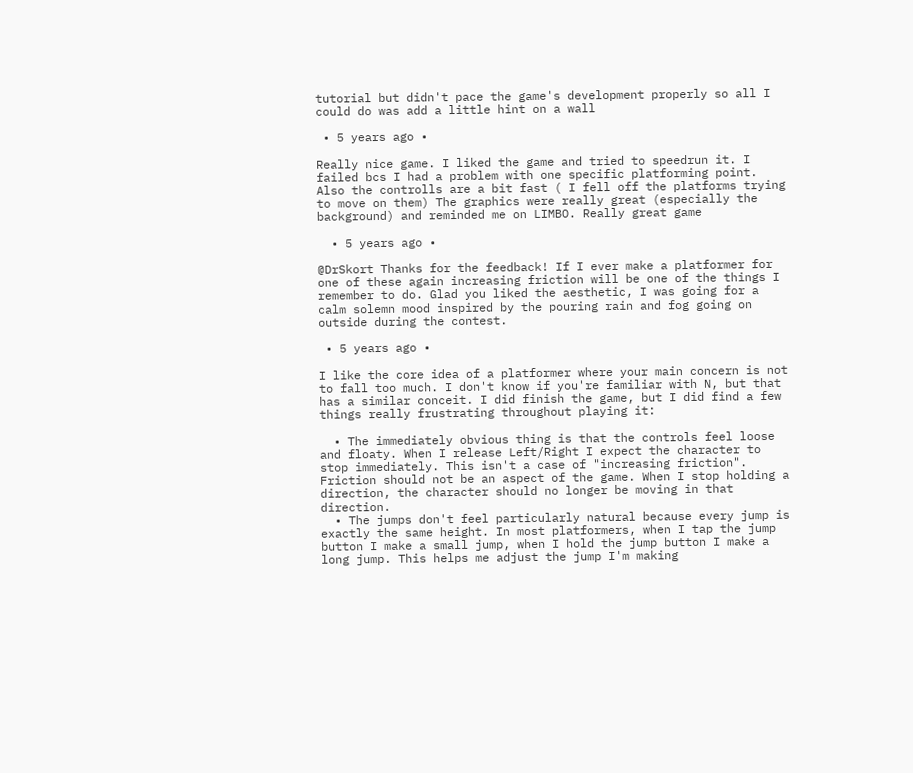tutorial but didn't pace the game's development properly so all I could do was add a little hint on a wall

 • 5 years ago •

Really nice game. I liked the game and tried to speedrun it. I failed bcs I had a problem with one specific platforming point. Also the controlls are a bit fast ( I fell off the platforms trying to move on them) The graphics were really great (especially the background) and reminded me on LIMBO. Really great game

  • 5 years ago •

@DrSkort Thanks for the feedback! If I ever make a platformer for one of these again increasing friction will be one of the things I remember to do. Glad you liked the aesthetic, I was going for a calm solemn mood inspired by the pouring rain and fog going on outside during the contest.

 • 5 years ago •

I like the core idea of a platformer where your main concern is not to fall too much. I don't know if you're familiar with N, but that has a similar conceit. I did finish the game, but I did find a few things really frustrating throughout playing it:

  • The immediately obvious thing is that the controls feel loose and floaty. When I release Left/Right I expect the character to stop immediately. This isn't a case of "increasing friction". Friction should not be an aspect of the game. When I stop holding a direction, the character should no longer be moving in that direction.
  • The jumps don't feel particularly natural because every jump is exactly the same height. In most platformers, when I tap the jump button I make a small jump, when I hold the jump button I make a long jump. This helps me adjust the jump I'm making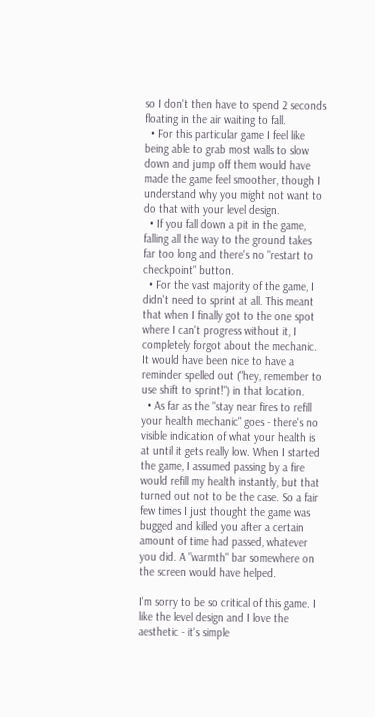so I don't then have to spend 2 seconds floating in the air waiting to fall.
  • For this particular game I feel like being able to grab most walls to slow down and jump off them would have made the game feel smoother, though I understand why you might not want to do that with your level design.
  • If you fall down a pit in the game, falling all the way to the ground takes far too long and there's no "restart to checkpoint" button.
  • For the vast majority of the game, I didn't need to sprint at all. This meant that when I finally got to the one spot where I can't progress without it, I completely forgot about the mechanic. It would have been nice to have a reminder spelled out ("hey, remember to use shift to sprint!") in that location.
  • As far as the "stay near fires to refill your health mechanic" goes - there's no visible indication of what your health is at until it gets really low. When I started the game, I assumed passing by a fire would refill my health instantly, but that turned out not to be the case. So a fair few times I just thought the game was bugged and killed you after a certain amount of time had passed, whatever you did. A "warmth" bar somewhere on the screen would have helped.

I'm sorry to be so critical of this game. I like the level design and I love the aesthetic - it's simple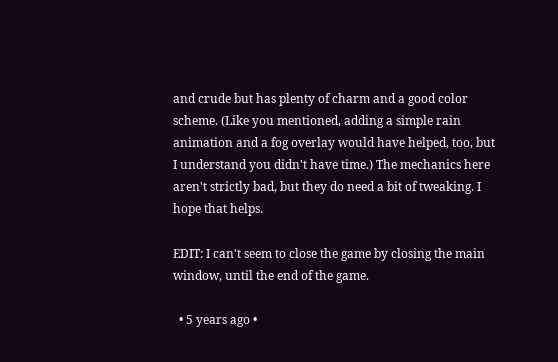and crude but has plenty of charm and a good color scheme. (Like you mentioned, adding a simple rain animation and a fog overlay would have helped, too, but I understand you didn't have time.) The mechanics here aren't strictly bad, but they do need a bit of tweaking. I hope that helps.

EDIT: I can't seem to close the game by closing the main window, until the end of the game.

  • 5 years ago •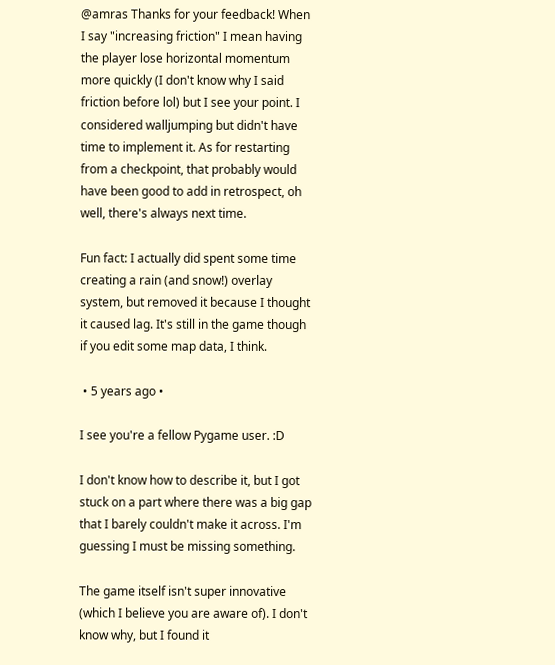@amras Thanks for your feedback! When I say "increasing friction" I mean having the player lose horizontal momentum more quickly (I don't know why I said friction before lol) but I see your point. I considered walljumping but didn't have time to implement it. As for restarting from a checkpoint, that probably would have been good to add in retrospect, oh well, there's always next time.

Fun fact: I actually did spent some time creating a rain (and snow!) overlay system, but removed it because I thought it caused lag. It's still in the game though if you edit some map data, I think.

 • 5 years ago •

I see you're a fellow Pygame user. :D

I don't know how to describe it, but I got stuck on a part where there was a big gap that I barely couldn't make it across. I'm guessing I must be missing something.

The game itself isn't super innovative (which I believe you are aware of). I don't know why, but I found it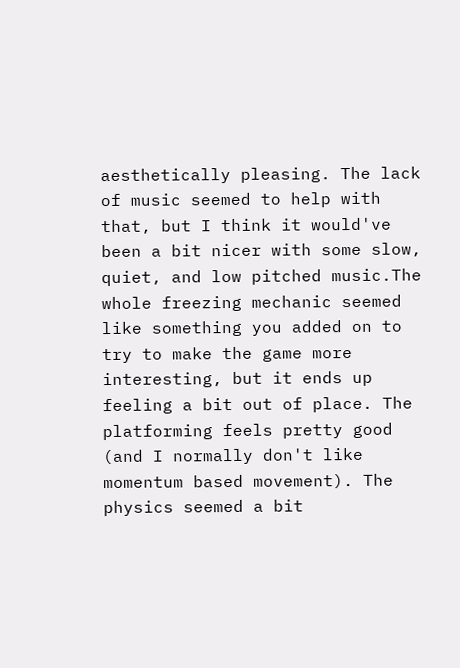aesthetically pleasing. The lack of music seemed to help with that, but I think it would've been a bit nicer with some slow, quiet, and low pitched music.The whole freezing mechanic seemed like something you added on to try to make the game more interesting, but it ends up feeling a bit out of place. The platforming feels pretty good (and I normally don't like momentum based movement). The physics seemed a bit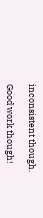inconsistent though.

Good work though!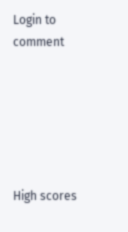Login to comment






High scores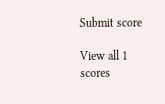Submit score

View all 1 scores